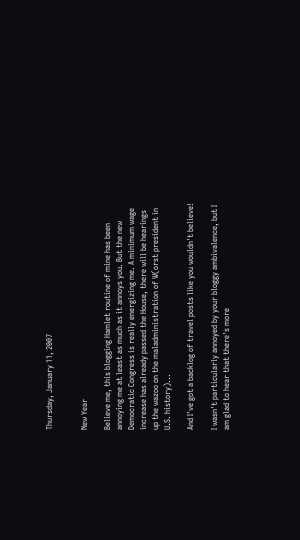Thursday, January 11, 2007


New Year

Believe me, this blogging Hamlet routine of mine has been annoying me at least as much as it annoys you. But the new Democratic Congress is really energizing me. A minimum wage increase has already passed the House, there will be hearings up the wazoo on the maladministration of W(orst president in U.S. history)...

And I've got a backlog of travel posts like you wouldn't believe!

I wasn't particularly annoyed by your bloggy ambivalence, but I am glad to hear that there's more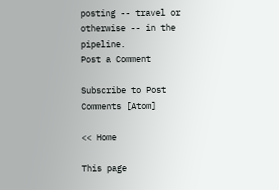posting -- travel or otherwise -- in the pipeline.
Post a Comment

Subscribe to Post Comments [Atom]

<< Home

This page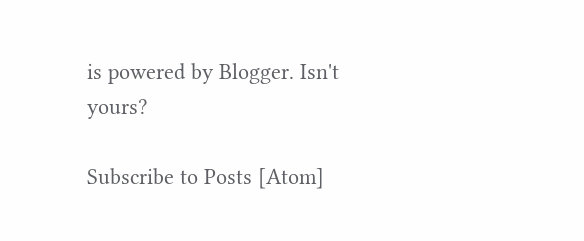is powered by Blogger. Isn't yours?

Subscribe to Posts [Atom]